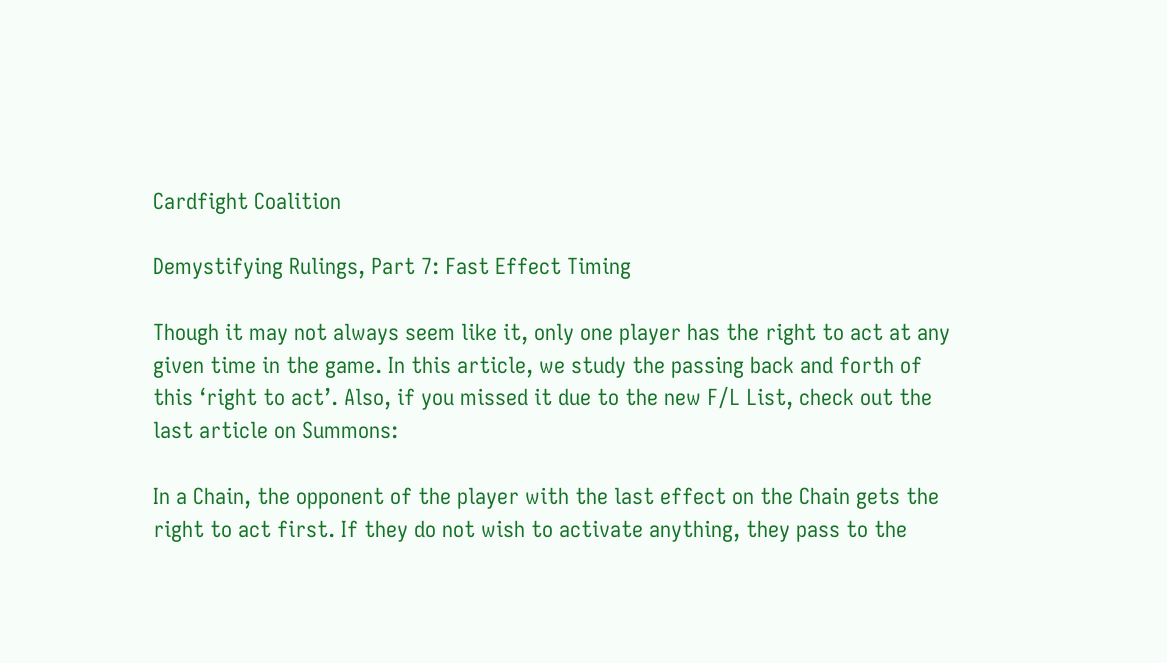Cardfight Coalition

Demystifying Rulings, Part 7: Fast Effect Timing

Though it may not always seem like it, only one player has the right to act at any given time in the game. In this article, we study the passing back and forth of this ‘right to act’. Also, if you missed it due to the new F/L List, check out the last article on Summons:

In a Chain, the opponent of the player with the last effect on the Chain gets the right to act first. If they do not wish to activate anything, they pass to the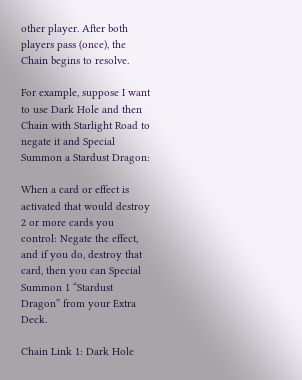other player. After both players pass (once), the Chain begins to resolve.

For example, suppose I want to use Dark Hole and then Chain with Starlight Road to negate it and Special Summon a Stardust Dragon:

When a card or effect is activated that would destroy 2 or more cards you control: Negate the effect, and if you do, destroy that card, then you can Special Summon 1 “Stardust Dragon” from your Extra Deck.

Chain Link 1: Dark Hole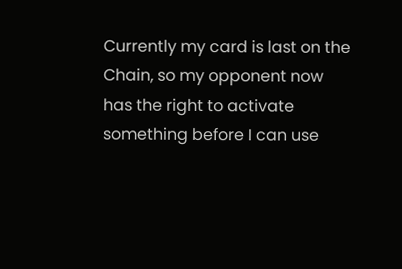Currently my card is last on the Chain, so my opponent now has the right to activate something before I can use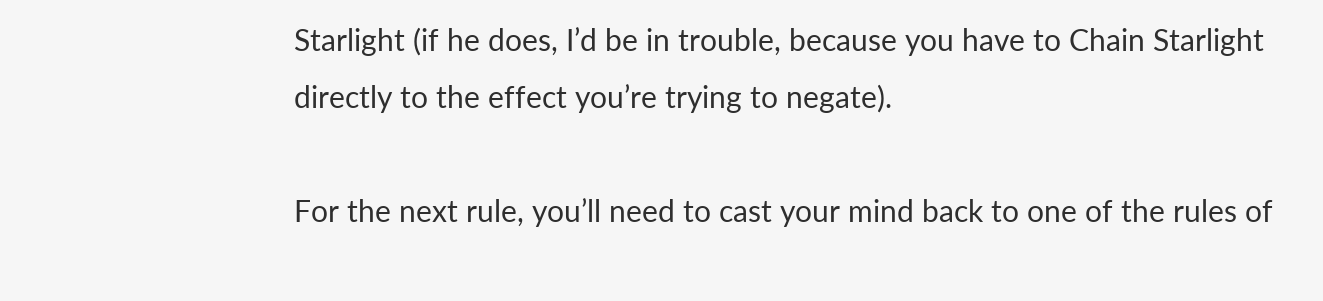Starlight (if he does, I’d be in trouble, because you have to Chain Starlight directly to the effect you’re trying to negate).

For the next rule, you’ll need to cast your mind back to one of the rules of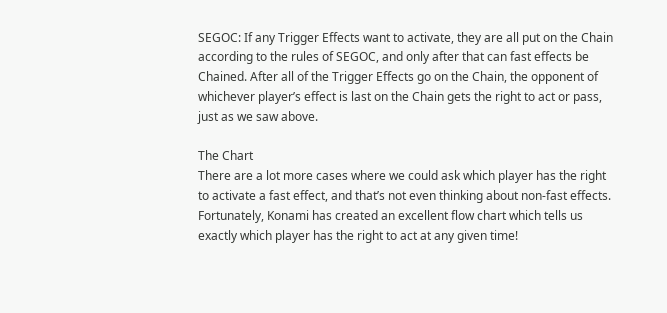SEGOC: If any Trigger Effects want to activate, they are all put on the Chain according to the rules of SEGOC, and only after that can fast effects be Chained. After all of the Trigger Effects go on the Chain, the opponent of whichever player’s effect is last on the Chain gets the right to act or pass, just as we saw above.

The Chart
There are a lot more cases where we could ask which player has the right to activate a fast effect, and that’s not even thinking about non-fast effects. Fortunately, Konami has created an excellent flow chart which tells us exactly which player has the right to act at any given time!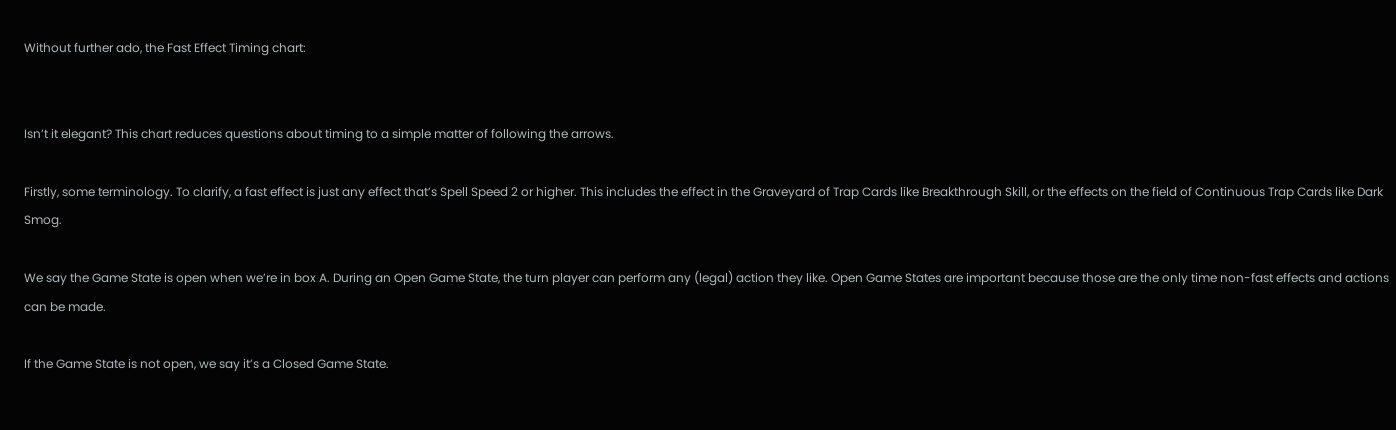Without further ado, the Fast Effect Timing chart:


Isn’t it elegant? This chart reduces questions about timing to a simple matter of following the arrows.

Firstly, some terminology. To clarify, a fast effect is just any effect that’s Spell Speed 2 or higher. This includes the effect in the Graveyard of Trap Cards like Breakthrough Skill, or the effects on the field of Continuous Trap Cards like Dark Smog.

We say the Game State is open when we’re in box A. During an Open Game State, the turn player can perform any (legal) action they like. Open Game States are important because those are the only time non-fast effects and actions can be made.

If the Game State is not open, we say it’s a Closed Game State.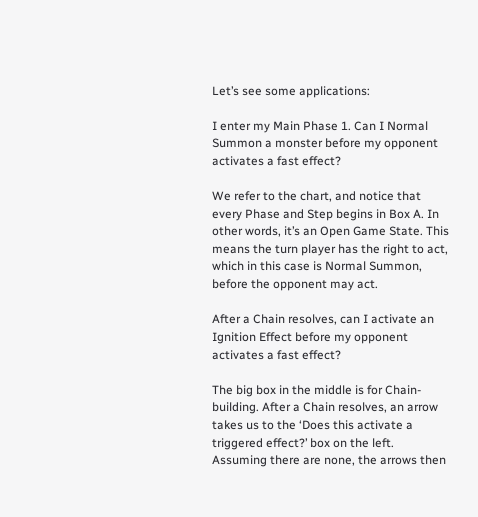Let’s see some applications:

I enter my Main Phase 1. Can I Normal Summon a monster before my opponent activates a fast effect?

We refer to the chart, and notice that every Phase and Step begins in Box A. In other words, it’s an Open Game State. This means the turn player has the right to act, which in this case is Normal Summon, before the opponent may act.

After a Chain resolves, can I activate an Ignition Effect before my opponent activates a fast effect?

The big box in the middle is for Chain-building. After a Chain resolves, an arrow takes us to the ‘Does this activate a triggered effect?’ box on the left. Assuming there are none, the arrows then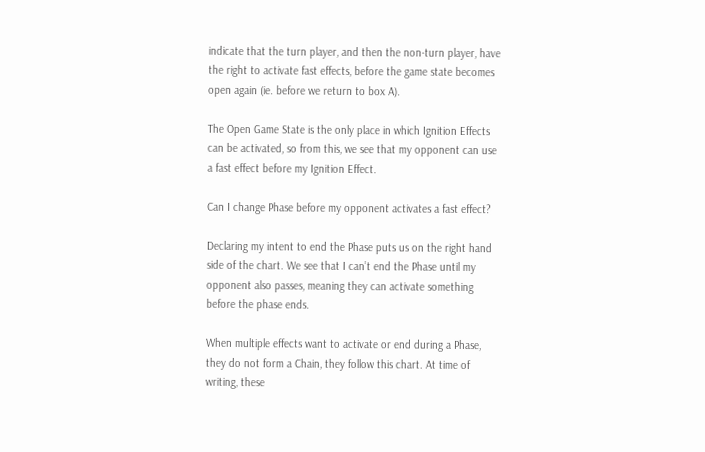indicate that the turn player, and then the non-turn player, have the right to activate fast effects, before the game state becomes open again (ie. before we return to box A).

The Open Game State is the only place in which Ignition Effects can be activated, so from this, we see that my opponent can use a fast effect before my Ignition Effect.

Can I change Phase before my opponent activates a fast effect?

Declaring my intent to end the Phase puts us on the right hand side of the chart. We see that I can’t end the Phase until my opponent also passes, meaning they can activate something before the phase ends.

When multiple effects want to activate or end during a Phase, they do not form a Chain, they follow this chart. At time of writing, these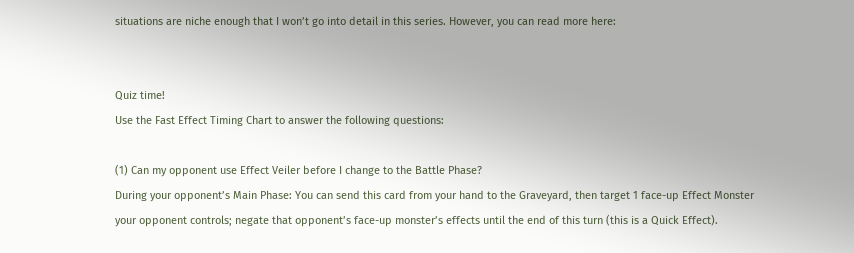situations are niche enough that I won’t go into detail in this series. However, you can read more here:


Quiz time!
Use the Fast Effect Timing Chart to answer the following questions:

(1) Can my opponent use Effect Veiler before I change to the Battle Phase?
During your opponent’s Main Phase: You can send this card from your hand to the Graveyard, then target 1 face-up Effect Monster your opponent controls; negate that opponent’s face-up monster’s effects until the end of this turn (this is a Quick Effect).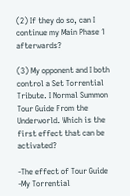(2) If they do so, can I continue my Main Phase 1 afterwards?

(3) My opponent and I both control a Set Torrential Tribute. I Normal Summon Tour Guide From the Underworld. Which is the first effect that can be activated?

-The effect of Tour Guide
-My Torrential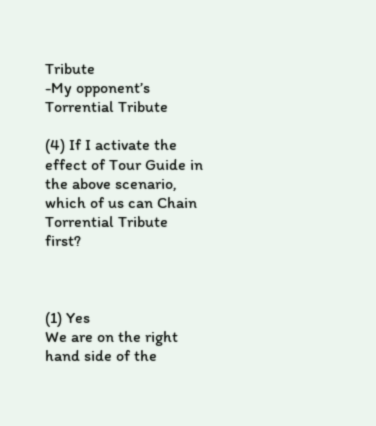Tribute
-My opponent’s Torrential Tribute

(4) If I activate the effect of Tour Guide in the above scenario, which of us can Chain Torrential Tribute first?



(1) Yes
We are on the right hand side of the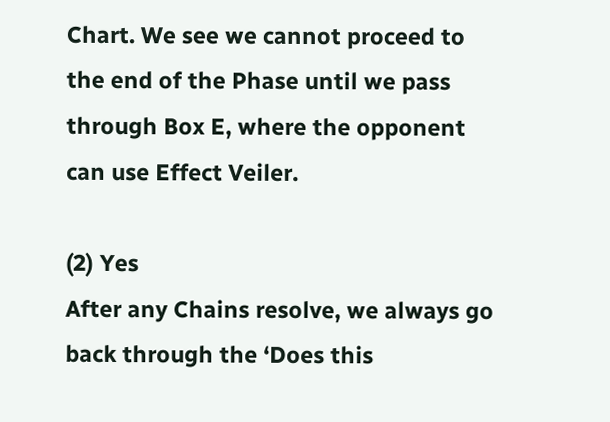Chart. We see we cannot proceed to the end of the Phase until we pass through Box E, where the opponent can use Effect Veiler.

(2) Yes
After any Chains resolve, we always go back through the ‘Does this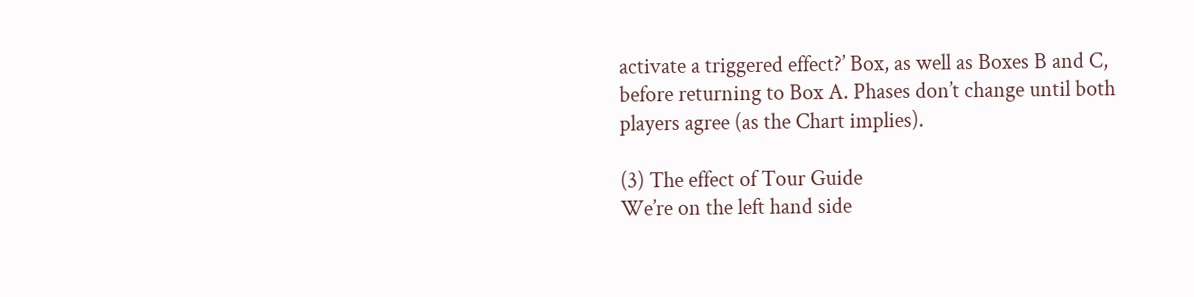activate a triggered effect?’ Box, as well as Boxes B and C, before returning to Box A. Phases don’t change until both players agree (as the Chart implies).

(3) The effect of Tour Guide
We’re on the left hand side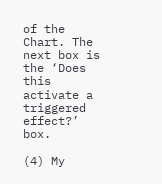of the Chart. The next box is the ‘Does this activate a triggered effect?’ box.

(4) My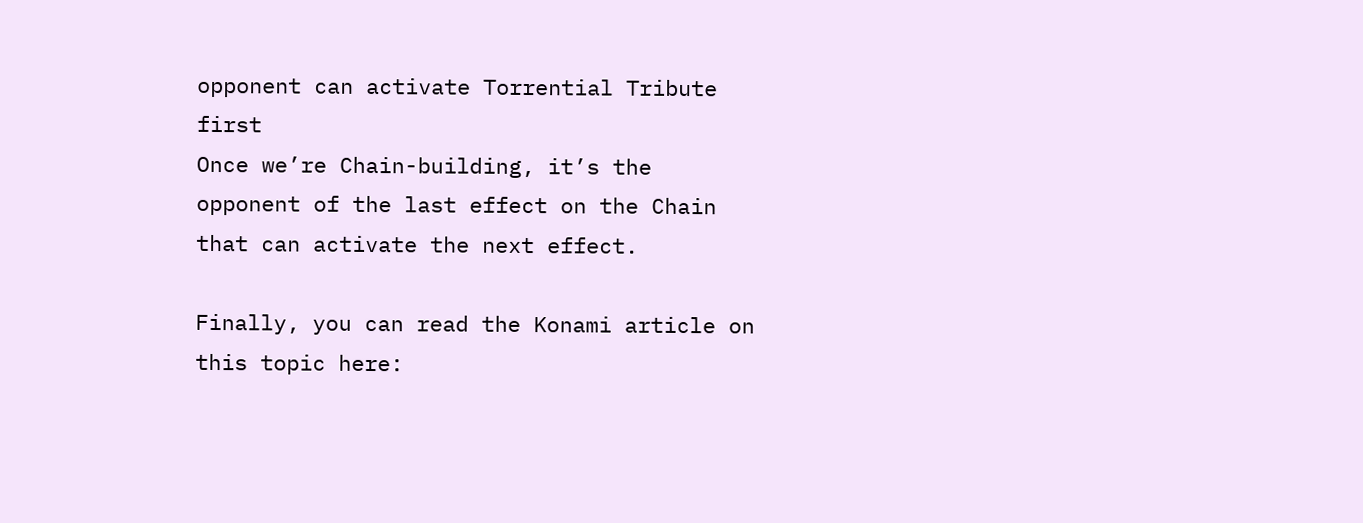opponent can activate Torrential Tribute first
Once we’re Chain-building, it’s the opponent of the last effect on the Chain that can activate the next effect.

Finally, you can read the Konami article on this topic here: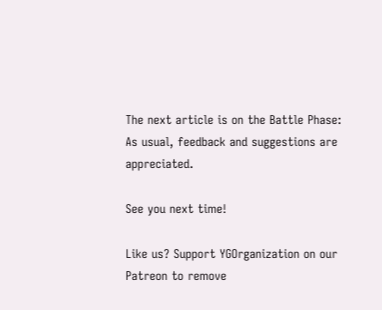The next article is on the Battle Phase:
As usual, feedback and suggestions are appreciated.

See you next time!

Like us? Support YGOrganization on our Patreon to remove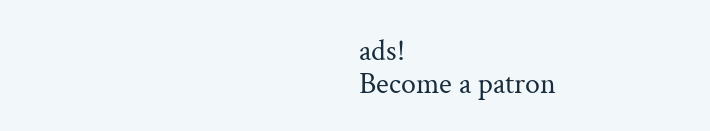ads!
Become a patron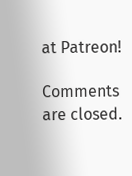at Patreon!

Comments are closed.